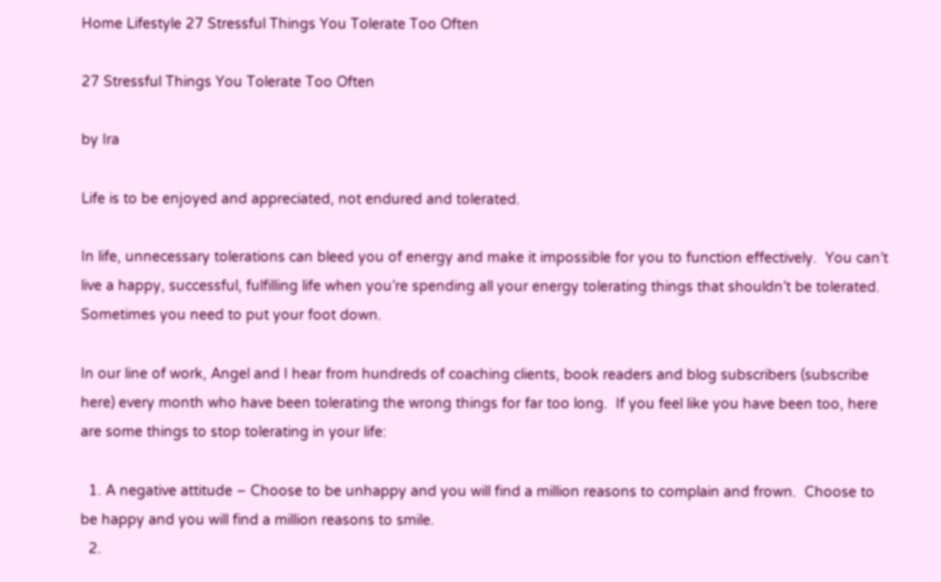Home Lifestyle 27 Stressful Things You Tolerate Too Often

27 Stressful Things You Tolerate Too Often

by Ira

Life is to be enjoyed and appreciated, not endured and tolerated.

In life, unnecessary tolerations can bleed you of energy and make it impossible for you to function effectively.  You can’t live a happy, successful, fulfilling life when you’re spending all your energy tolerating things that shouldn’t be tolerated.  Sometimes you need to put your foot down.

In our line of work, Angel and I hear from hundreds of coaching clients, book readers and blog subscribers (subscribe here) every month who have been tolerating the wrong things for far too long.  If you feel like you have been too, here are some things to stop tolerating in your life:

  1. A negative attitude – Choose to be unhappy and you will find a million reasons to complain and frown.  Choose to be happy and you will find a million reasons to smile.
  2.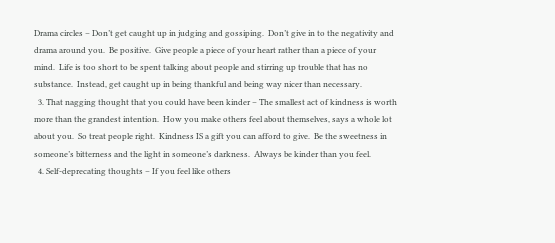Drama circles – Don’t get caught up in judging and gossiping.  Don’t give in to the negativity and drama around you.  Be positive.  Give people a piece of your heart rather than a piece of your mind.  Life is too short to be spent talking about people and stirring up trouble that has no substance.  Instead, get caught up in being thankful and being way nicer than necessary.
  3. That nagging thought that you could have been kinder – The smallest act of kindness is worth more than the grandest intention.  How you make others feel about themselves, says a whole lot about you.  So treat people right.  Kindness IS a gift you can afford to give.  Be the sweetness in someone’s bitterness and the light in someone’s darkness.  Always be kinder than you feel.
  4. Self-deprecating thoughts – If you feel like others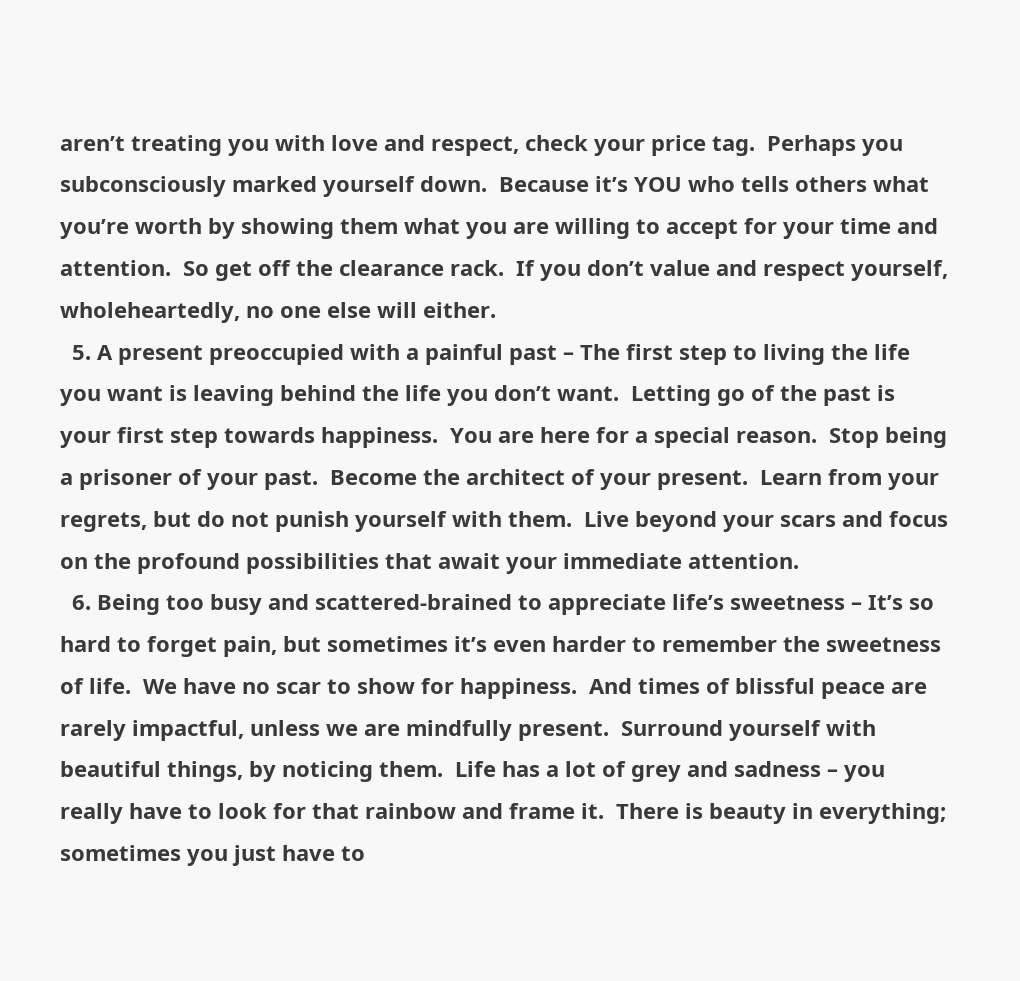aren’t treating you with love and respect, check your price tag.  Perhaps you subconsciously marked yourself down.  Because it’s YOU who tells others what you’re worth by showing them what you are willing to accept for your time and attention.  So get off the clearance rack.  If you don’t value and respect yourself, wholeheartedly, no one else will either.
  5. A present preoccupied with a painful past – The first step to living the life you want is leaving behind the life you don’t want.  Letting go of the past is your first step towards happiness.  You are here for a special reason.  Stop being a prisoner of your past.  Become the architect of your present.  Learn from your regrets, but do not punish yourself with them.  Live beyond your scars and focus on the profound possibilities that await your immediate attention.
  6. Being too busy and scattered-brained to appreciate life’s sweetness – It’s so hard to forget pain, but sometimes it’s even harder to remember the sweetness of life.  We have no scar to show for happiness.  And times of blissful peace are rarely impactful, unless we are mindfully present.  Surround yourself with beautiful things, by noticing them.  Life has a lot of grey and sadness – you really have to look for that rainbow and frame it.  There is beauty in everything; sometimes you just have to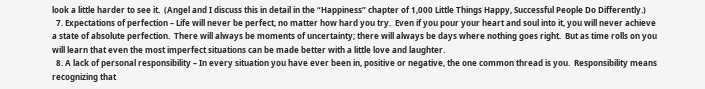look a little harder to see it.  (Angel and I discuss this in detail in the “Happiness” chapter of 1,000 Little Things Happy, Successful People Do Differently.)
  7. Expectations of perfection – Life will never be perfect, no matter how hard you try.  Even if you pour your heart and soul into it, you will never achieve a state of absolute perfection.  There will always be moments of uncertainty; there will always be days where nothing goes right.  But as time rolls on you will learn that even the most imperfect situations can be made better with a little love and laughter.
  8. A lack of personal responsibility – In every situation you have ever been in, positive or negative, the one common thread is you.  Responsibility means recognizing that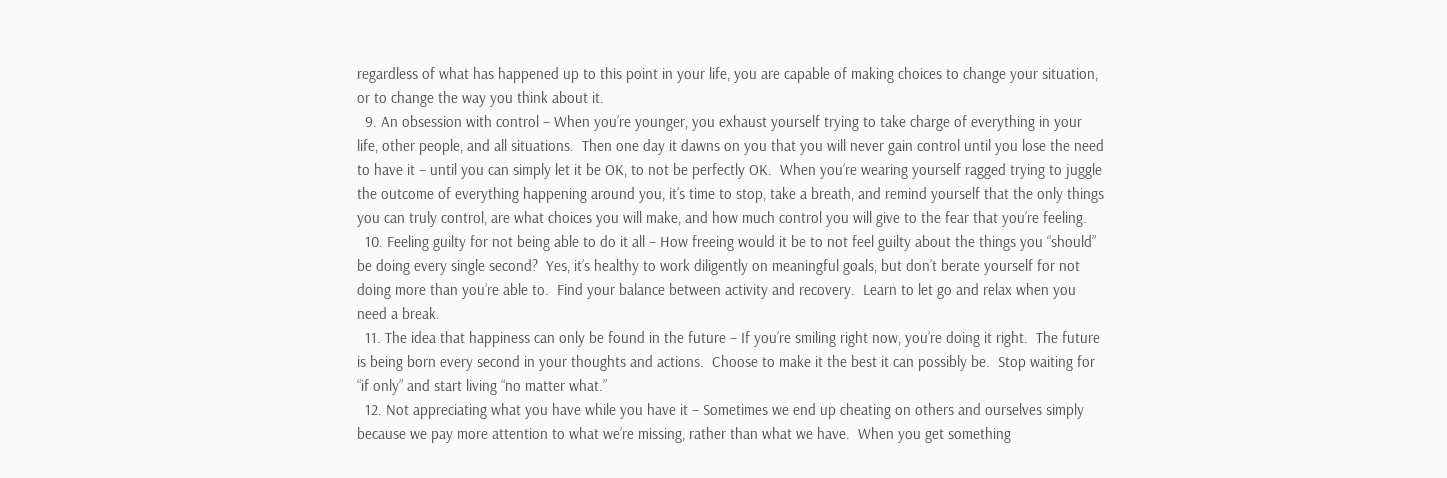regardless of what has happened up to this point in your life, you are capable of making choices to change your situation, or to change the way you think about it.
  9. An obsession with control – When you’re younger, you exhaust yourself trying to take charge of everything in your life, other people, and all situations.  Then one day it dawns on you that you will never gain control until you lose the need to have it – until you can simply let it be OK, to not be perfectly OK.  When you’re wearing yourself ragged trying to juggle the outcome of everything happening around you, it’s time to stop, take a breath, and remind yourself that the only things you can truly control, are what choices you will make, and how much control you will give to the fear that you’re feeling.
  10. Feeling guilty for not being able to do it all – How freeing would it be to not feel guilty about the things you “should” be doing every single second?  Yes, it’s healthy to work diligently on meaningful goals, but don’t berate yourself for not doing more than you’re able to.  Find your balance between activity and recovery.  Learn to let go and relax when you need a break.
  11. The idea that happiness can only be found in the future – If you’re smiling right now, you’re doing it right.  The future is being born every second in your thoughts and actions.  Choose to make it the best it can possibly be.  Stop waiting for “if only” and start living “no matter what.”
  12. Not appreciating what you have while you have it – Sometimes we end up cheating on others and ourselves simply because we pay more attention to what we’re missing, rather than what we have.  When you get something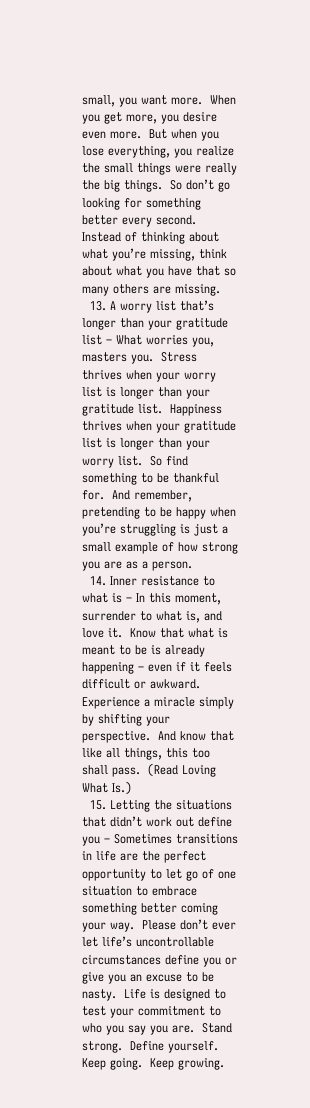small, you want more.  When you get more, you desire even more.  But when you lose everything, you realize the small things were really the big things.  So don’t go looking for something better every second.  Instead of thinking about what you’re missing, think about what you have that so many others are missing.
  13. A worry list that’s longer than your gratitude list – What worries you, masters you.  Stress thrives when your worry list is longer than your gratitude list.  Happiness thrives when your gratitude list is longer than your worry list.  So find something to be thankful for.  And remember, pretending to be happy when you’re struggling is just a small example of how strong you are as a person.
  14. Inner resistance to what is – In this moment, surrender to what is, and love it.  Know that what is meant to be is already happening – even if it feels difficult or awkward.  Experience a miracle simply by shifting your perspective.  And know that like all things, this too shall pass.  (Read Loving What Is.)
  15. Letting the situations that didn’t work out define you – Sometimes transitions in life are the perfect opportunity to let go of one situation to embrace something better coming your way.  Please don’t ever let life’s uncontrollable circumstances define you or give you an excuse to be nasty.  Life is designed to test your commitment to who you say you are.  Stand strong.  Define yourself.  Keep going.  Keep growing.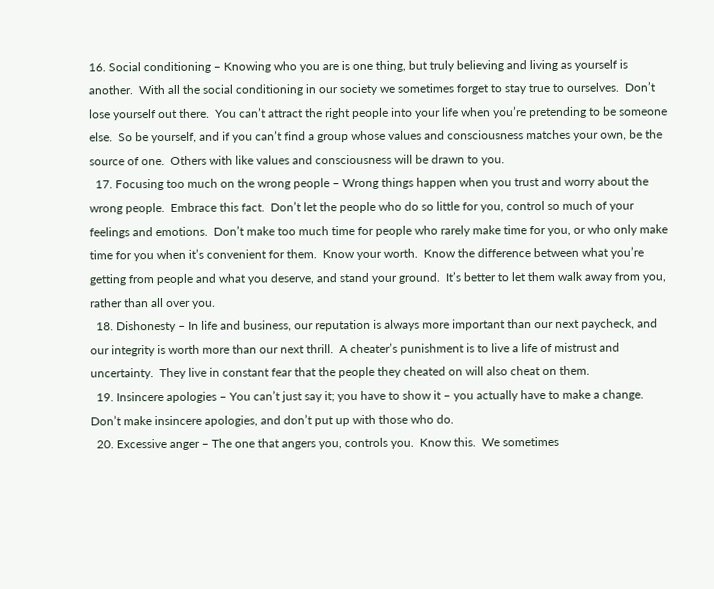16. Social conditioning – Knowing who you are is one thing, but truly believing and living as yourself is another.  With all the social conditioning in our society we sometimes forget to stay true to ourselves.  Don’t lose yourself out there.  You can’t attract the right people into your life when you’re pretending to be someone else.  So be yourself, and if you can’t find a group whose values and consciousness matches your own, be the source of one.  Others with like values and consciousness will be drawn to you.
  17. Focusing too much on the wrong people – Wrong things happen when you trust and worry about the wrong people.  Embrace this fact.  Don’t let the people who do so little for you, control so much of your feelings and emotions.  Don’t make too much time for people who rarely make time for you, or who only make time for you when it’s convenient for them.  Know your worth.  Know the difference between what you’re getting from people and what you deserve, and stand your ground.  It’s better to let them walk away from you, rather than all over you.
  18. Dishonesty – In life and business, our reputation is always more important than our next paycheck, and our integrity is worth more than our next thrill.  A cheater’s punishment is to live a life of mistrust and uncertainty.  They live in constant fear that the people they cheated on will also cheat on them.
  19. Insincere apologies – You can’t just say it; you have to show it – you actually have to make a change.  Don’t make insincere apologies, and don’t put up with those who do.
  20. Excessive anger – The one that angers you, controls you.  Know this.  We sometimes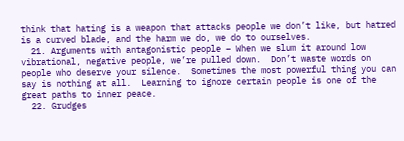think that hating is a weapon that attacks people we don’t like, but hatred is a curved blade, and the harm we do, we do to ourselves.
  21. Arguments with antagonistic people – When we slum it around low vibrational, negative people, we’re pulled down.  Don’t waste words on people who deserve your silence.  Sometimes the most powerful thing you can say is nothing at all.  Learning to ignore certain people is one of the great paths to inner peace.
  22. Grudges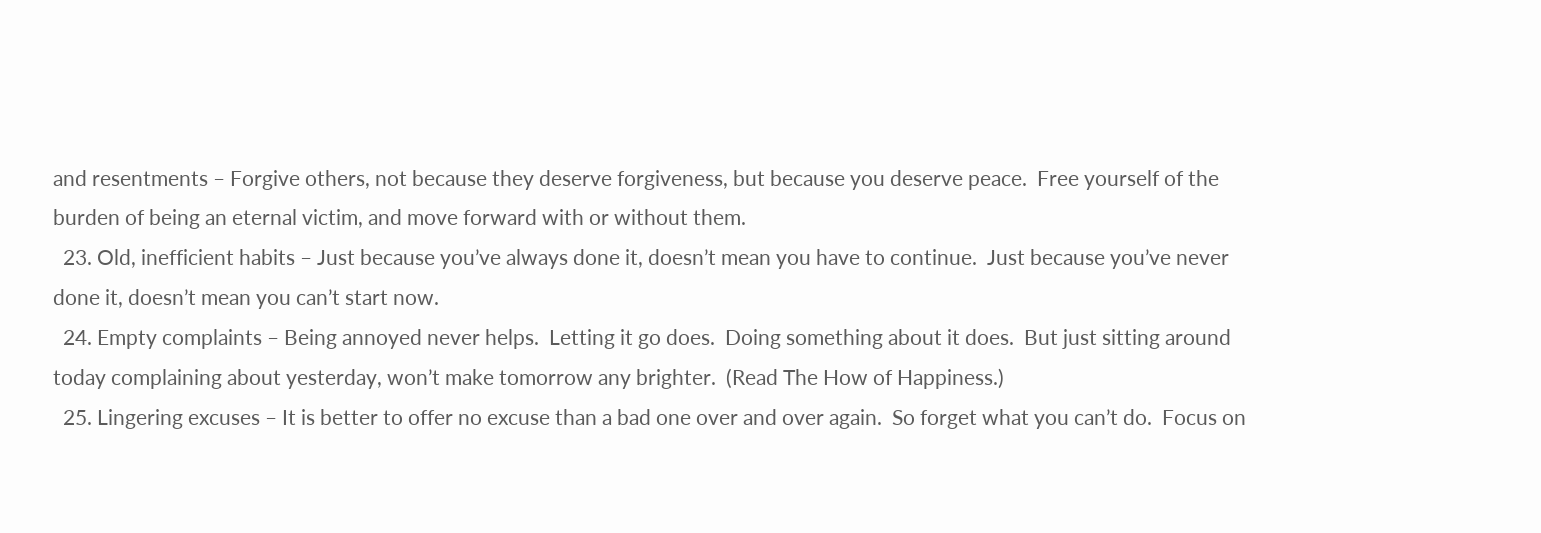and resentments – Forgive others, not because they deserve forgiveness, but because you deserve peace.  Free yourself of the burden of being an eternal victim, and move forward with or without them.
  23. Old, inefficient habits – Just because you’ve always done it, doesn’t mean you have to continue.  Just because you’ve never done it, doesn’t mean you can’t start now.
  24. Empty complaints – Being annoyed never helps.  Letting it go does.  Doing something about it does.  But just sitting around today complaining about yesterday, won’t make tomorrow any brighter.  (Read The How of Happiness.)
  25. Lingering excuses – It is better to offer no excuse than a bad one over and over again.  So forget what you can’t do.  Focus on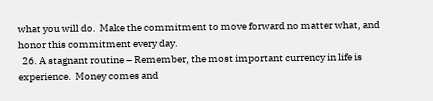what you will do.  Make the commitment to move forward no matter what, and honor this commitment every day.
  26. A stagnant routine – Remember, the most important currency in life is experience.  Money comes and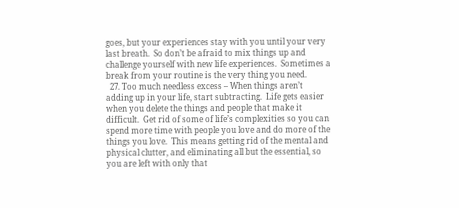goes, but your experiences stay with you until your very last breath.  So don’t be afraid to mix things up and challenge yourself with new life experiences.  Sometimes a break from your routine is the very thing you need.
  27. Too much needless excess – When things aren’t adding up in your life, start subtracting.  Life gets easier when you delete the things and people that make it difficult.  Get rid of some of life’s complexities so you can spend more time with people you love and do more of the things you love.  This means getting rid of the mental and physical clutter, and eliminating all but the essential, so you are left with only that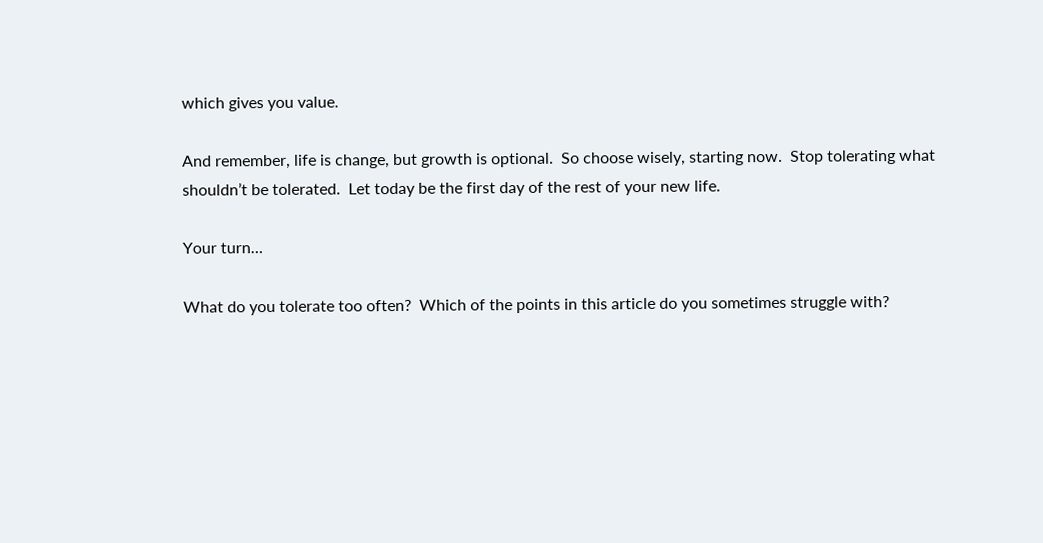which gives you value.

And remember, life is change, but growth is optional.  So choose wisely, starting now.  Stop tolerating what shouldn’t be tolerated.  Let today be the first day of the rest of your new life.

Your turn…

What do you tolerate too often?  Which of the points in this article do you sometimes struggle with?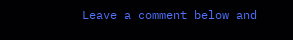Leave a comment below and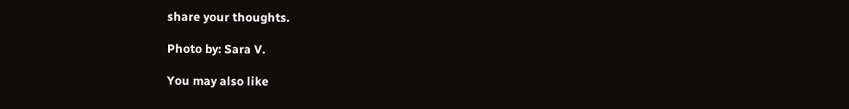share your thoughts.

Photo by: Sara V.

You may also like